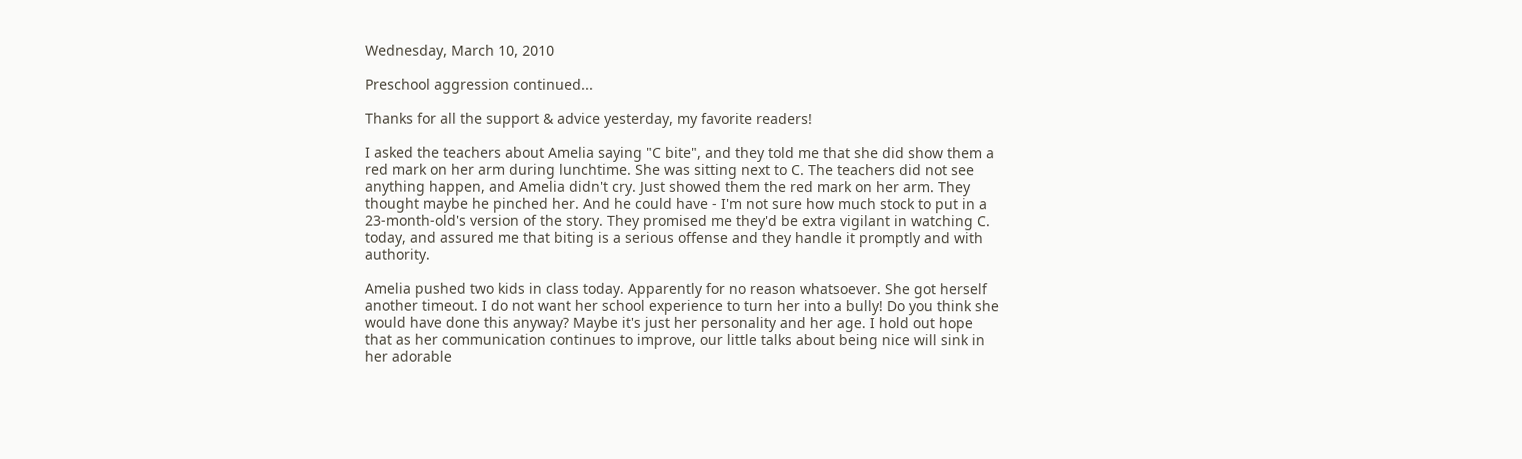Wednesday, March 10, 2010

Preschool aggression continued...

Thanks for all the support & advice yesterday, my favorite readers!

I asked the teachers about Amelia saying "C bite", and they told me that she did show them a red mark on her arm during lunchtime. She was sitting next to C. The teachers did not see anything happen, and Amelia didn't cry. Just showed them the red mark on her arm. They thought maybe he pinched her. And he could have - I'm not sure how much stock to put in a 23-month-old's version of the story. They promised me they'd be extra vigilant in watching C. today, and assured me that biting is a serious offense and they handle it promptly and with authority.

Amelia pushed two kids in class today. Apparently for no reason whatsoever. She got herself another timeout. I do not want her school experience to turn her into a bully! Do you think she would have done this anyway? Maybe it's just her personality and her age. I hold out hope that as her communication continues to improve, our little talks about being nice will sink in her adorable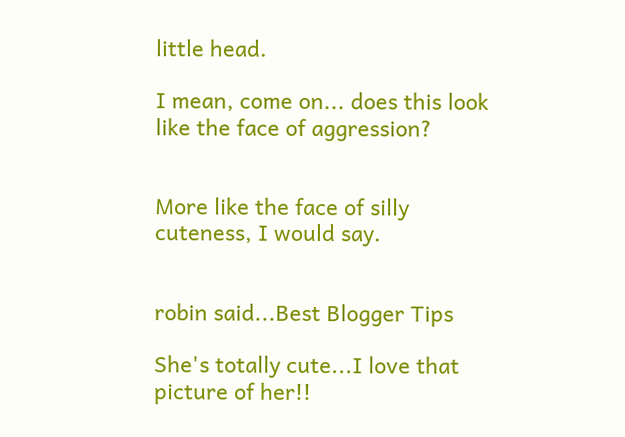little head.

I mean, come on... does this look like the face of aggression?


More like the face of silly cuteness, I would say.


robin said...Best Blogger Tips

She's totally cute...I love that picture of her!!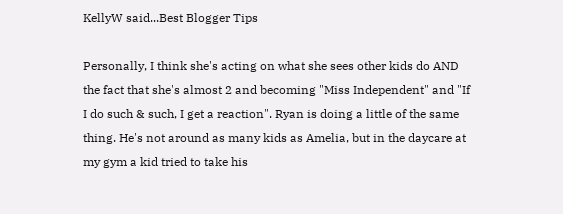KellyW said...Best Blogger Tips

Personally, I think she's acting on what she sees other kids do AND the fact that she's almost 2 and becoming "Miss Independent" and "If I do such & such, I get a reaction". Ryan is doing a little of the same thing. He's not around as many kids as Amelia, but in the daycare at my gym a kid tried to take his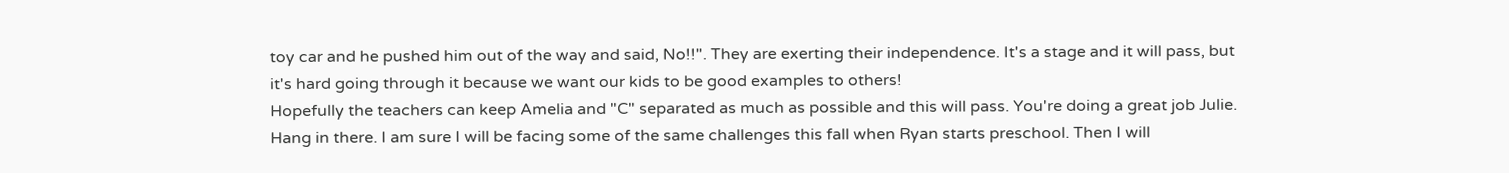toy car and he pushed him out of the way and said, No!!". They are exerting their independence. It's a stage and it will pass, but it's hard going through it because we want our kids to be good examples to others!
Hopefully the teachers can keep Amelia and "C" separated as much as possible and this will pass. You're doing a great job Julie. Hang in there. I am sure I will be facing some of the same challenges this fall when Ryan starts preschool. Then I will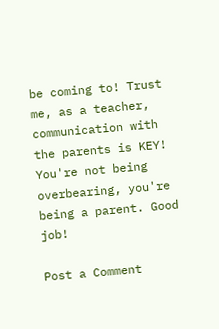be coming to! Trust me, as a teacher, communication with the parents is KEY! You're not being overbearing, you're being a parent. Good job!

Post a Comment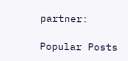partner:

Popular Posts